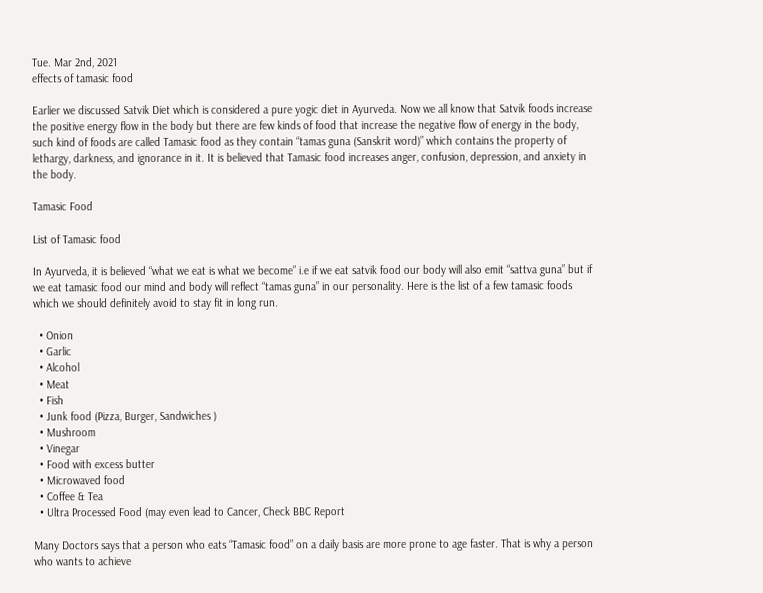Tue. Mar 2nd, 2021
effects of tamasic food

Earlier we discussed Satvik Diet which is considered a pure yogic diet in Ayurveda. Now we all know that Satvik foods increase the positive energy flow in the body but there are few kinds of food that increase the negative flow of energy in the body, such kind of foods are called Tamasic food as they contain “tamas guna (Sanskrit word)” which contains the property of lethargy, darkness, and ignorance in it. It is believed that Tamasic food increases anger, confusion, depression, and anxiety in the body.

Tamasic Food

List of Tamasic food

In Ayurveda, it is believed “what we eat is what we become” i.e if we eat satvik food our body will also emit “sattva guna” but if we eat tamasic food our mind and body will reflect “tamas guna” in our personality. Here is the list of a few tamasic foods which we should definitely avoid to stay fit in long run.

  • Onion
  • Garlic
  • Alcohol
  • Meat
  • Fish
  • Junk food (Pizza, Burger, Sandwiches )
  • Mushroom
  • Vinegar
  • Food with excess butter
  • Microwaved food
  • Coffee & Tea
  • Ultra Processed Food (may even lead to Cancer, Check BBC Report

Many Doctors says that a person who eats “Tamasic food” on a daily basis are more prone to age faster. That is why a person who wants to achieve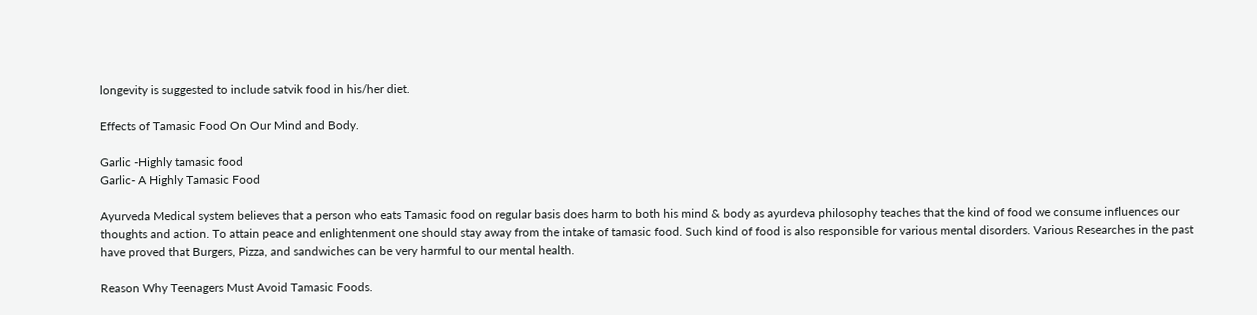longevity is suggested to include satvik food in his/her diet.

Effects of Tamasic Food On Our Mind and Body.

Garlic -Highly tamasic food
Garlic- A Highly Tamasic Food

Ayurveda Medical system believes that a person who eats Tamasic food on regular basis does harm to both his mind & body as ayurdeva philosophy teaches that the kind of food we consume influences our thoughts and action. To attain peace and enlightenment one should stay away from the intake of tamasic food. Such kind of food is also responsible for various mental disorders. Various Researches in the past have proved that Burgers, Pizza, and sandwiches can be very harmful to our mental health.

Reason Why Teenagers Must Avoid Tamasic Foods.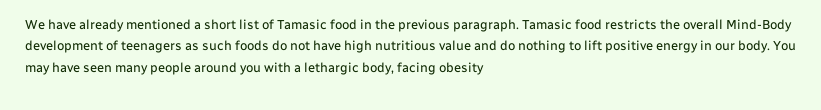We have already mentioned a short list of Tamasic food in the previous paragraph. Tamasic food restricts the overall Mind-Body development of teenagers as such foods do not have high nutritious value and do nothing to lift positive energy in our body. You may have seen many people around you with a lethargic body, facing obesity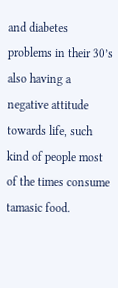and diabetes problems in their 30’s also having a negative attitude towards life, such kind of people most of the times consume tamasic food.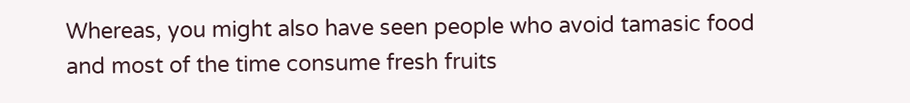Whereas, you might also have seen people who avoid tamasic food and most of the time consume fresh fruits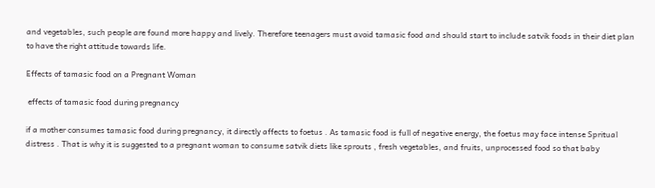and vegetables, such people are found more happy and lively. Therefore teenagers must avoid tamasic food and should start to include satvik foods in their diet plan to have the right attitude towards life.

Effects of tamasic food on a Pregnant Woman

 effects of tamasic food during pregnancy

if a mother consumes tamasic food during pregnancy, it directly affects to foetus . As tamasic food is full of negative energy, the foetus may face intense Spritual distress . That is why it is suggested to a pregnant woman to consume satvik diets like sprouts , fresh vegetables, and fruits, unprocessed food so that baby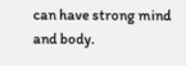can have strong mind and body.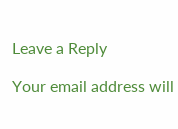Leave a Reply

Your email address will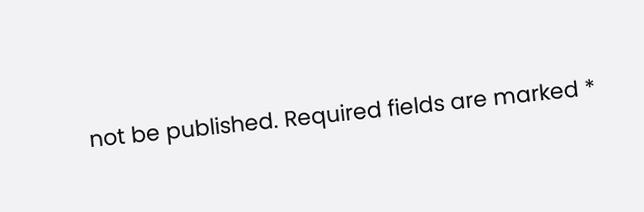not be published. Required fields are marked *